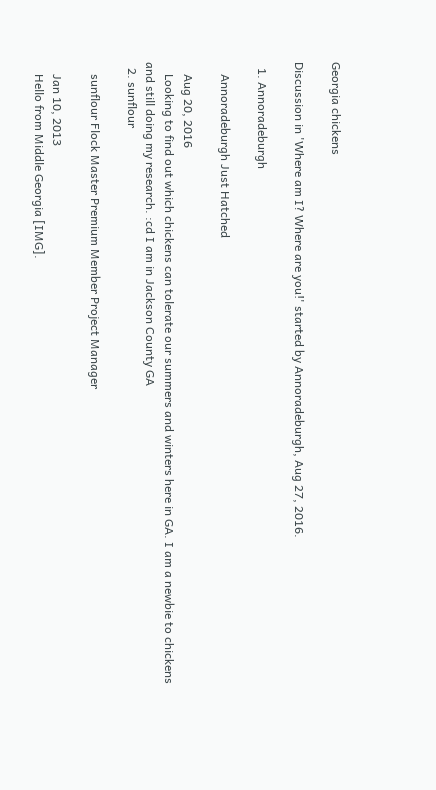Georgia chickens

Discussion in 'Where am I? Where are you!' started by Annoradeburgh, Aug 27, 2016.

  1. Annoradeburgh

    Annoradeburgh Just Hatched

    Aug 20, 2016
    Looking to find out which chickens can tolerate our summers and winters here in GA. I am a newbie to chickens and still doing my research. :cd I am in Jackson County GA
  2. sunflour

    sunflour Flock Master Premium Member Project Manager

    Jan 10, 2013
    Hello from Middle Georgia [IMG].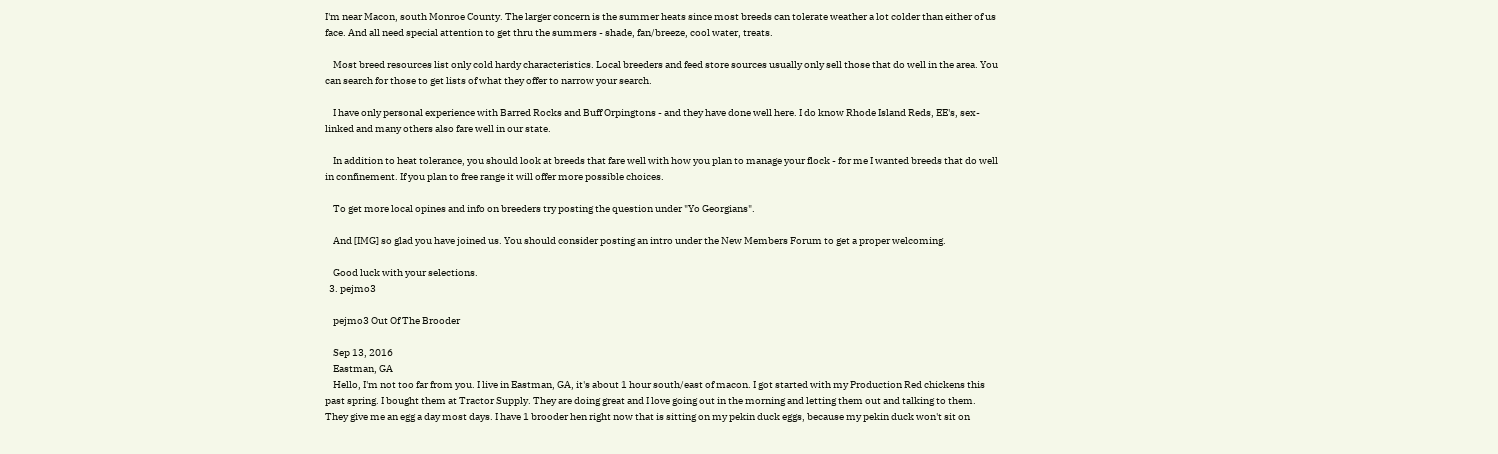I'm near Macon, south Monroe County. The larger concern is the summer heats since most breeds can tolerate weather a lot colder than either of us face. And all need special attention to get thru the summers - shade, fan/breeze, cool water, treats.

    Most breed resources list only cold hardy characteristics. Local breeders and feed store sources usually only sell those that do well in the area. You can search for those to get lists of what they offer to narrow your search.

    I have only personal experience with Barred Rocks and Buff Orpingtons - and they have done well here. I do know Rhode Island Reds, EE's, sex-linked and many others also fare well in our state.

    In addition to heat tolerance, you should look at breeds that fare well with how you plan to manage your flock - for me I wanted breeds that do well in confinement. If you plan to free range it will offer more possible choices.

    To get more local opines and info on breeders try posting the question under "Yo Georgians".

    And [IMG] so glad you have joined us. You should consider posting an intro under the New Members Forum to get a proper welcoming.

    Good luck with your selections.
  3. pejmo3

    pejmo3 Out Of The Brooder

    Sep 13, 2016
    Eastman, GA
    Hello, I'm not too far from you. I live in Eastman, GA, it's about 1 hour south/east of macon. I got started with my Production Red chickens this past spring. I bought them at Tractor Supply. They are doing great and I love going out in the morning and letting them out and talking to them. They give me an egg a day most days. I have 1 brooder hen right now that is sitting on my pekin duck eggs, because my pekin duck won't sit on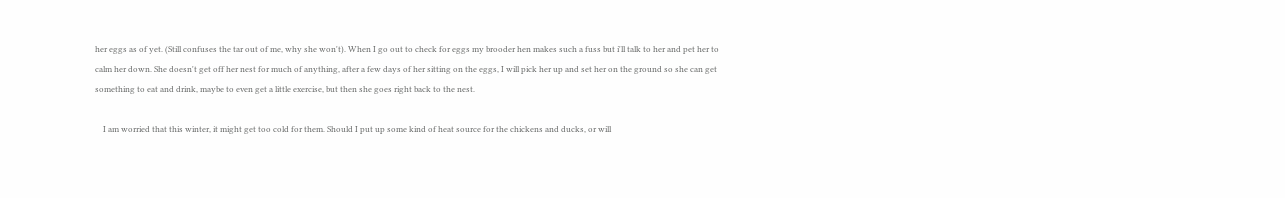her eggs as of yet. (Still confuses the tar out of me, why she won't). When I go out to check for eggs my brooder hen makes such a fuss but i'll talk to her and pet her to calm her down. She doesn't get off her nest for much of anything, after a few days of her sitting on the eggs, I will pick her up and set her on the ground so she can get something to eat and drink, maybe to even get a little exercise, but then she goes right back to the nest.

    I am worried that this winter, it might get too cold for them. Should I put up some kind of heat source for the chickens and ducks, or will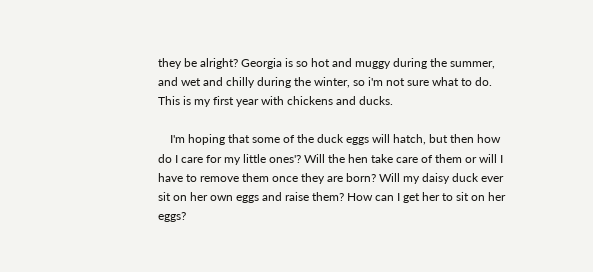they be alright? Georgia is so hot and muggy during the summer, and wet and chilly during the winter, so i'm not sure what to do. This is my first year with chickens and ducks.

    I'm hoping that some of the duck eggs will hatch, but then how do I care for my little ones'? Will the hen take care of them or will I have to remove them once they are born? Will my daisy duck ever sit on her own eggs and raise them? How can I get her to sit on her eggs?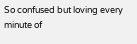So confused but loving every minute of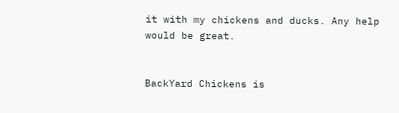it with my chickens and ducks. Any help would be great.


BackYard Chickens is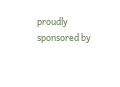proudly sponsored by